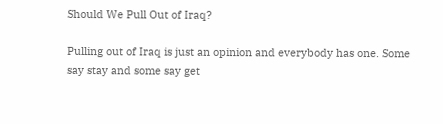Should We Pull Out of Iraq?

Pulling out of Iraq is just an opinion and everybody has one. Some say stay and some say get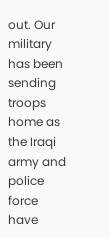out. Our military has been sending troops home as the Iraqi army and police force have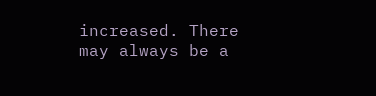increased. There may always be a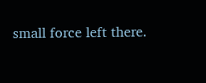small force left there.